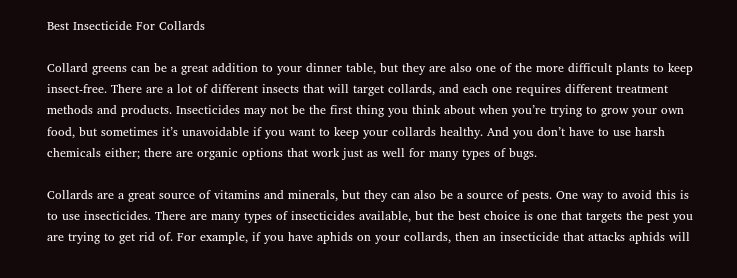Best Insecticide For Collards

Collard greens can be a great addition to your dinner table, but they are also one of the more difficult plants to keep insect-free. There are a lot of different insects that will target collards, and each one requires different treatment methods and products. Insecticides may not be the first thing you think about when you’re trying to grow your own food, but sometimes it’s unavoidable if you want to keep your collards healthy. And you don’t have to use harsh chemicals either; there are organic options that work just as well for many types of bugs.

Collards are a great source of vitamins and minerals, but they can also be a source of pests. One way to avoid this is to use insecticides. There are many types of insecticides available, but the best choice is one that targets the pest you are trying to get rid of. For example, if you have aphids on your collards, then an insecticide that attacks aphids will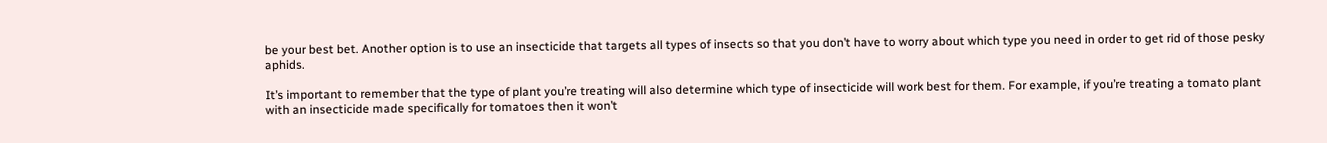be your best bet. Another option is to use an insecticide that targets all types of insects so that you don’t have to worry about which type you need in order to get rid of those pesky aphids.

It’s important to remember that the type of plant you’re treating will also determine which type of insecticide will work best for them. For example, if you’re treating a tomato plant with an insecticide made specifically for tomatoes then it won’t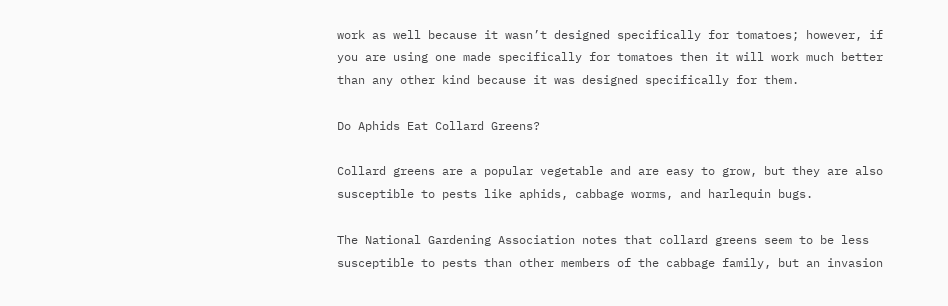work as well because it wasn’t designed specifically for tomatoes; however, if you are using one made specifically for tomatoes then it will work much better than any other kind because it was designed specifically for them.

Do Aphids Eat Collard Greens?

Collard greens are a popular vegetable and are easy to grow, but they are also susceptible to pests like aphids, cabbage worms, and harlequin bugs.

The National Gardening Association notes that collard greens seem to be less susceptible to pests than other members of the cabbage family, but an invasion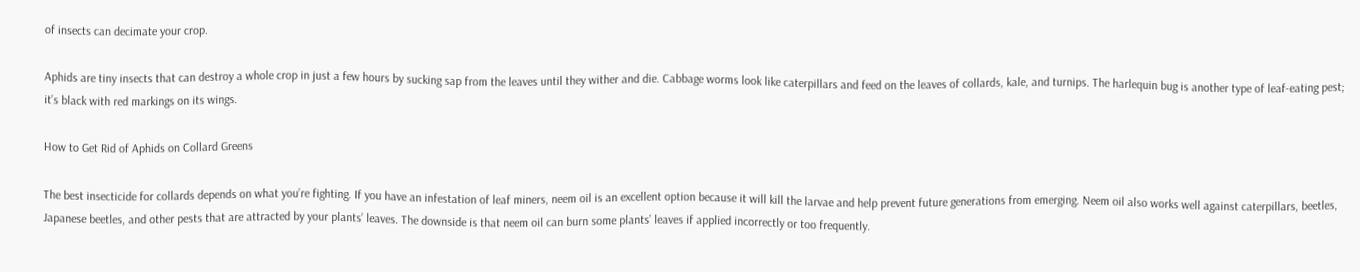of insects can decimate your crop.

Aphids are tiny insects that can destroy a whole crop in just a few hours by sucking sap from the leaves until they wither and die. Cabbage worms look like caterpillars and feed on the leaves of collards, kale, and turnips. The harlequin bug is another type of leaf-eating pest; it’s black with red markings on its wings.

How to Get Rid of Aphids on Collard Greens

The best insecticide for collards depends on what you’re fighting. If you have an infestation of leaf miners, neem oil is an excellent option because it will kill the larvae and help prevent future generations from emerging. Neem oil also works well against caterpillars, beetles, Japanese beetles, and other pests that are attracted by your plants’ leaves. The downside is that neem oil can burn some plants’ leaves if applied incorrectly or too frequently.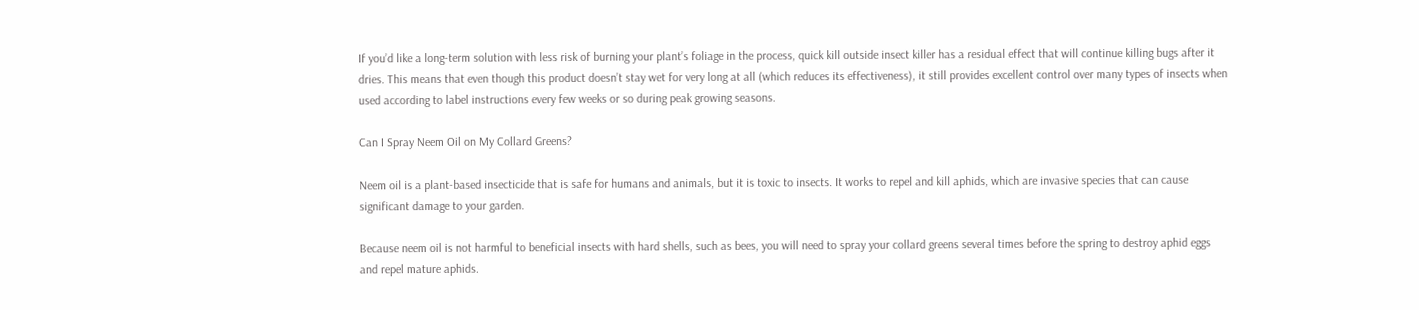If you’d like a long-term solution with less risk of burning your plant’s foliage in the process, quick kill outside insect killer has a residual effect that will continue killing bugs after it dries. This means that even though this product doesn’t stay wet for very long at all (which reduces its effectiveness), it still provides excellent control over many types of insects when used according to label instructions every few weeks or so during peak growing seasons.

Can I Spray Neem Oil on My Collard Greens?

Neem oil is a plant-based insecticide that is safe for humans and animals, but it is toxic to insects. It works to repel and kill aphids, which are invasive species that can cause significant damage to your garden.

Because neem oil is not harmful to beneficial insects with hard shells, such as bees, you will need to spray your collard greens several times before the spring to destroy aphid eggs and repel mature aphids.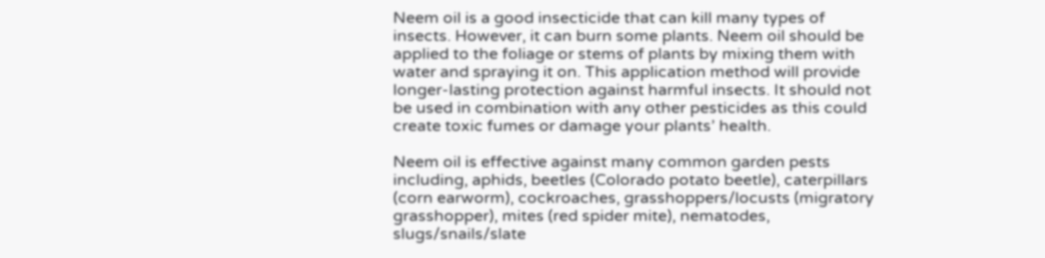Neem oil is a good insecticide that can kill many types of insects. However, it can burn some plants. Neem oil should be applied to the foliage or stems of plants by mixing them with water and spraying it on. This application method will provide longer-lasting protection against harmful insects. It should not be used in combination with any other pesticides as this could create toxic fumes or damage your plants’ health.

Neem oil is effective against many common garden pests including, aphids, beetles (Colorado potato beetle), caterpillars (corn earworm), cockroaches, grasshoppers/locusts (migratory grasshopper), mites (red spider mite), nematodes, slugs/snails/slate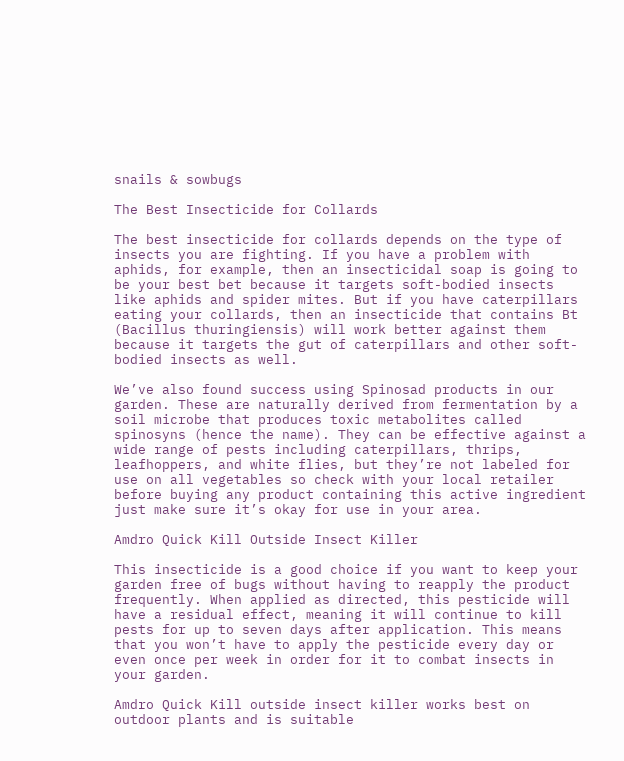snails & sowbugs

The Best Insecticide for Collards

The best insecticide for collards depends on the type of insects you are fighting. If you have a problem with aphids, for example, then an insecticidal soap is going to be your best bet because it targets soft-bodied insects like aphids and spider mites. But if you have caterpillars eating your collards, then an insecticide that contains Bt (Bacillus thuringiensis) will work better against them because it targets the gut of caterpillars and other soft-bodied insects as well.

We’ve also found success using Spinosad products in our garden. These are naturally derived from fermentation by a soil microbe that produces toxic metabolites called spinosyns (hence the name). They can be effective against a wide range of pests including caterpillars, thrips, leafhoppers, and white flies, but they’re not labeled for use on all vegetables so check with your local retailer before buying any product containing this active ingredient just make sure it’s okay for use in your area.

Amdro Quick Kill Outside Insect Killer

This insecticide is a good choice if you want to keep your garden free of bugs without having to reapply the product frequently. When applied as directed, this pesticide will have a residual effect, meaning it will continue to kill pests for up to seven days after application. This means that you won’t have to apply the pesticide every day or even once per week in order for it to combat insects in your garden.

Amdro Quick Kill outside insect killer works best on outdoor plants and is suitable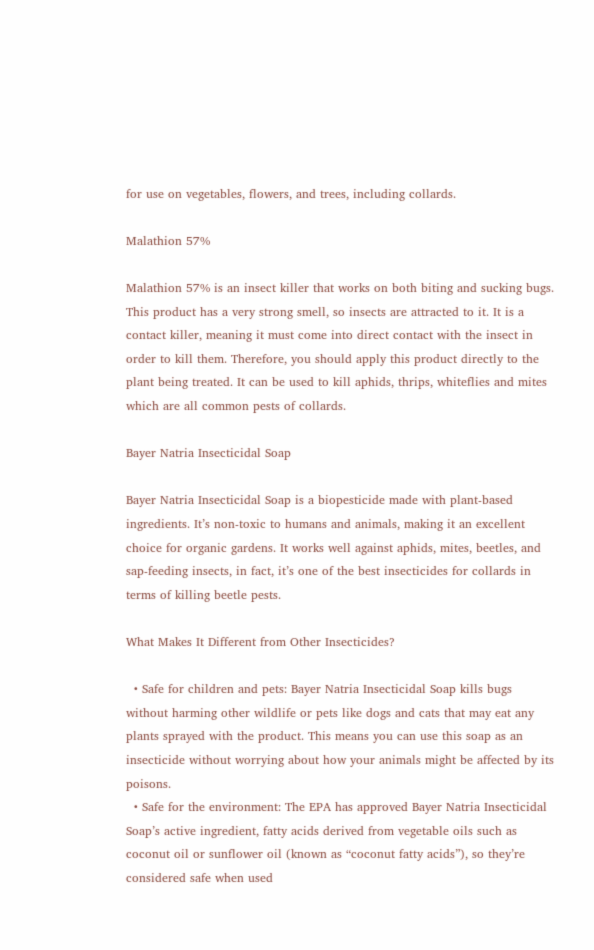for use on vegetables, flowers, and trees, including collards.

Malathion 57%

Malathion 57% is an insect killer that works on both biting and sucking bugs. This product has a very strong smell, so insects are attracted to it. It is a contact killer, meaning it must come into direct contact with the insect in order to kill them. Therefore, you should apply this product directly to the plant being treated. It can be used to kill aphids, thrips, whiteflies and mites which are all common pests of collards.

Bayer Natria Insecticidal Soap

Bayer Natria Insecticidal Soap is a biopesticide made with plant-based ingredients. It’s non-toxic to humans and animals, making it an excellent choice for organic gardens. It works well against aphids, mites, beetles, and sap-feeding insects, in fact, it’s one of the best insecticides for collards in terms of killing beetle pests.

What Makes It Different from Other Insecticides?

  • Safe for children and pets: Bayer Natria Insecticidal Soap kills bugs without harming other wildlife or pets like dogs and cats that may eat any plants sprayed with the product. This means you can use this soap as an insecticide without worrying about how your animals might be affected by its poisons.
  • Safe for the environment: The EPA has approved Bayer Natria Insecticidal Soap’s active ingredient, fatty acids derived from vegetable oils such as coconut oil or sunflower oil (known as “coconut fatty acids”), so they’re considered safe when used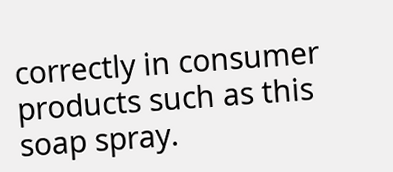correctly in consumer products such as this soap spray.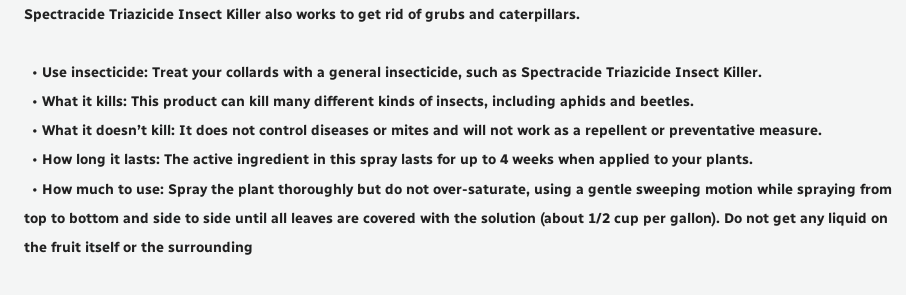Spectracide Triazicide Insect Killer also works to get rid of grubs and caterpillars.

  • Use insecticide: Treat your collards with a general insecticide, such as Spectracide Triazicide Insect Killer.
  • What it kills: This product can kill many different kinds of insects, including aphids and beetles.
  • What it doesn’t kill: It does not control diseases or mites and will not work as a repellent or preventative measure.
  • How long it lasts: The active ingredient in this spray lasts for up to 4 weeks when applied to your plants.
  • How much to use: Spray the plant thoroughly but do not over-saturate, using a gentle sweeping motion while spraying from top to bottom and side to side until all leaves are covered with the solution (about 1/2 cup per gallon). Do not get any liquid on the fruit itself or the surrounding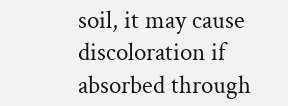soil, it may cause discoloration if absorbed through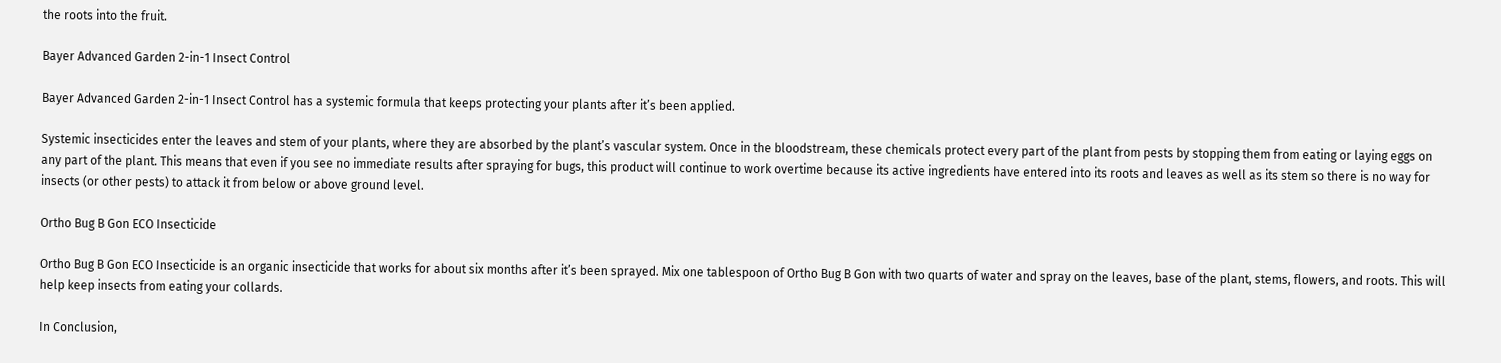the roots into the fruit.

Bayer Advanced Garden 2-in-1 Insect Control

Bayer Advanced Garden 2-in-1 Insect Control has a systemic formula that keeps protecting your plants after it’s been applied.

Systemic insecticides enter the leaves and stem of your plants, where they are absorbed by the plant’s vascular system. Once in the bloodstream, these chemicals protect every part of the plant from pests by stopping them from eating or laying eggs on any part of the plant. This means that even if you see no immediate results after spraying for bugs, this product will continue to work overtime because its active ingredients have entered into its roots and leaves as well as its stem so there is no way for insects (or other pests) to attack it from below or above ground level.

Ortho Bug B Gon ECO Insecticide

Ortho Bug B Gon ECO Insecticide is an organic insecticide that works for about six months after it’s been sprayed. Mix one tablespoon of Ortho Bug B Gon with two quarts of water and spray on the leaves, base of the plant, stems, flowers, and roots. This will help keep insects from eating your collards.

In Conclusion,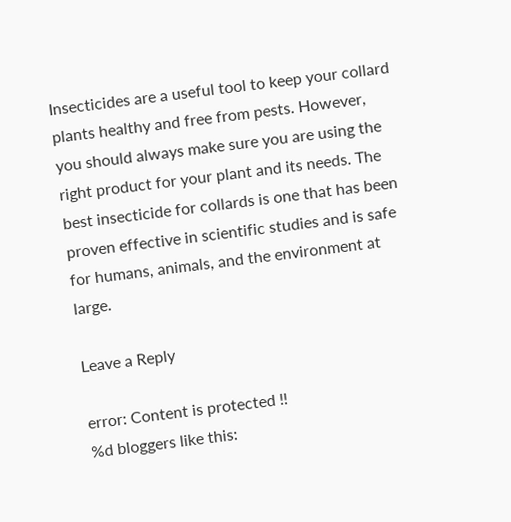Insecticides are a useful tool to keep your collard plants healthy and free from pests. However, you should always make sure you are using the right product for your plant and its needs. The best insecticide for collards is one that has been proven effective in scientific studies and is safe for humans, animals, and the environment at large.

Leave a Reply

error: Content is protected !!
%d bloggers like this: